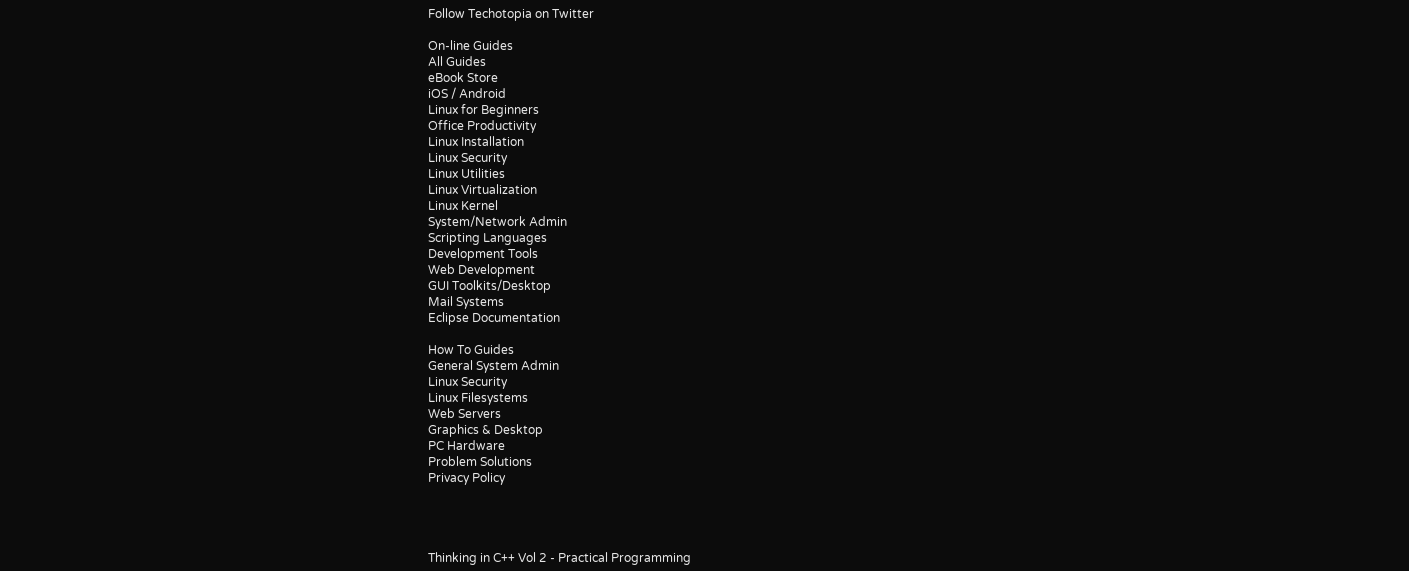Follow Techotopia on Twitter

On-line Guides
All Guides
eBook Store
iOS / Android
Linux for Beginners
Office Productivity
Linux Installation
Linux Security
Linux Utilities
Linux Virtualization
Linux Kernel
System/Network Admin
Scripting Languages
Development Tools
Web Development
GUI Toolkits/Desktop
Mail Systems
Eclipse Documentation

How To Guides
General System Admin
Linux Security
Linux Filesystems
Web Servers
Graphics & Desktop
PC Hardware
Problem Solutions
Privacy Policy




Thinking in C++ Vol 2 - Practical Programming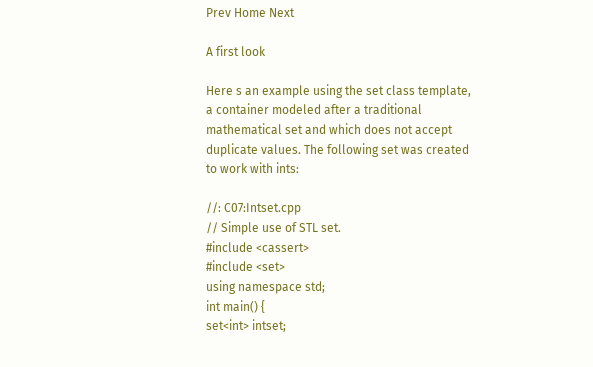Prev Home Next

A first look

Here s an example using the set class template, a container modeled after a traditional mathematical set and which does not accept duplicate values. The following set was created to work with ints:

//: C07:Intset.cpp
// Simple use of STL set.
#include <cassert>
#include <set>
using namespace std;
int main() {
set<int> intset;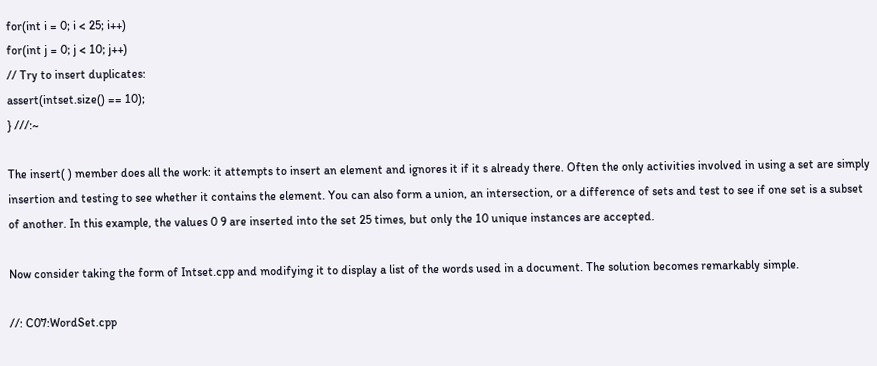for(int i = 0; i < 25; i++)
for(int j = 0; j < 10; j++)
// Try to insert duplicates:
assert(intset.size() == 10);
} ///:~

The insert( ) member does all the work: it attempts to insert an element and ignores it if it s already there. Often the only activities involved in using a set are simply insertion and testing to see whether it contains the element. You can also form a union, an intersection, or a difference of sets and test to see if one set is a subset of another. In this example, the values 0 9 are inserted into the set 25 times, but only the 10 unique instances are accepted.

Now consider taking the form of Intset.cpp and modifying it to display a list of the words used in a document. The solution becomes remarkably simple.

//: C07:WordSet.cpp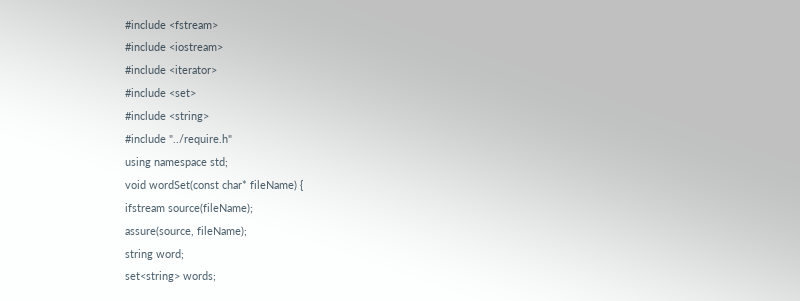#include <fstream>
#include <iostream>
#include <iterator>
#include <set>
#include <string>
#include "../require.h"
using namespace std;
void wordSet(const char* fileName) {
ifstream source(fileName);
assure(source, fileName);
string word;
set<string> words;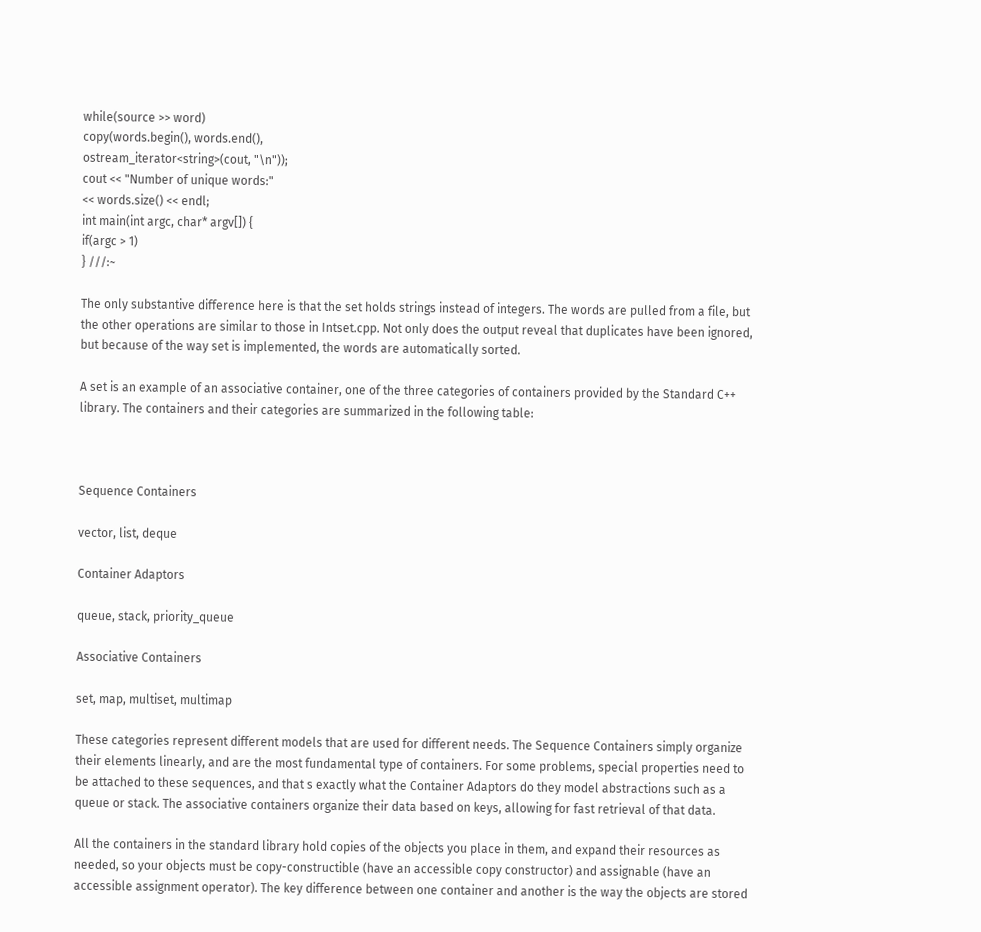while(source >> word)
copy(words.begin(), words.end(),
ostream_iterator<string>(cout, "\n"));
cout << "Number of unique words:"
<< words.size() << endl;
int main(int argc, char* argv[]) {
if(argc > 1)
} ///:~

The only substantive difference here is that the set holds strings instead of integers. The words are pulled from a file, but the other operations are similar to those in Intset.cpp. Not only does the output reveal that duplicates have been ignored, but because of the way set is implemented, the words are automatically sorted.

A set is an example of an associative container, one of the three categories of containers provided by the Standard C++ library. The containers and their categories are summarized in the following table:



Sequence Containers

vector, list, deque

Container Adaptors

queue, stack, priority_queue

Associative Containers

set, map, multiset, multimap

These categories represent different models that are used for different needs. The Sequence Containers simply organize their elements linearly, and are the most fundamental type of containers. For some problems, special properties need to be attached to these sequences, and that s exactly what the Container Adaptors do they model abstractions such as a queue or stack. The associative containers organize their data based on keys, allowing for fast retrieval of that data.

All the containers in the standard library hold copies of the objects you place in them, and expand their resources as needed, so your objects must be copy-constructible (have an accessible copy constructor) and assignable (have an accessible assignment operator). The key difference between one container and another is the way the objects are stored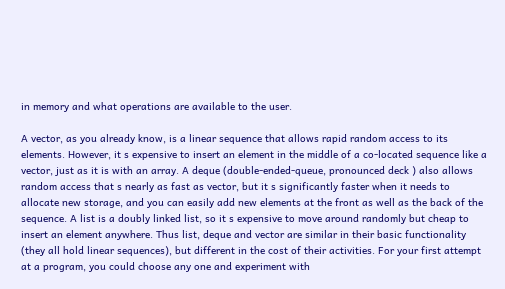in memory and what operations are available to the user.

A vector, as you already know, is a linear sequence that allows rapid random access to its elements. However, it s expensive to insert an element in the middle of a co-located sequence like a vector, just as it is with an array. A deque (double-ended-queue, pronounced deck ) also allows random access that s nearly as fast as vector, but it s significantly faster when it needs to allocate new storage, and you can easily add new elements at the front as well as the back of the sequence. A list is a doubly linked list, so it s expensive to move around randomly but cheap to insert an element anywhere. Thus list, deque and vector are similar in their basic functionality (they all hold linear sequences), but different in the cost of their activities. For your first attempt at a program, you could choose any one and experiment with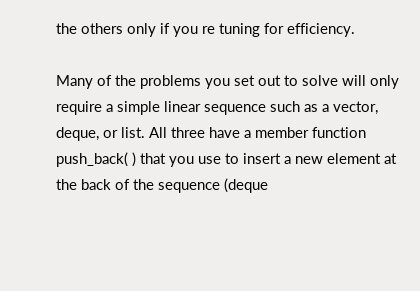the others only if you re tuning for efficiency.

Many of the problems you set out to solve will only require a simple linear sequence such as a vector, deque, or list. All three have a member function push_back( ) that you use to insert a new element at the back of the sequence (deque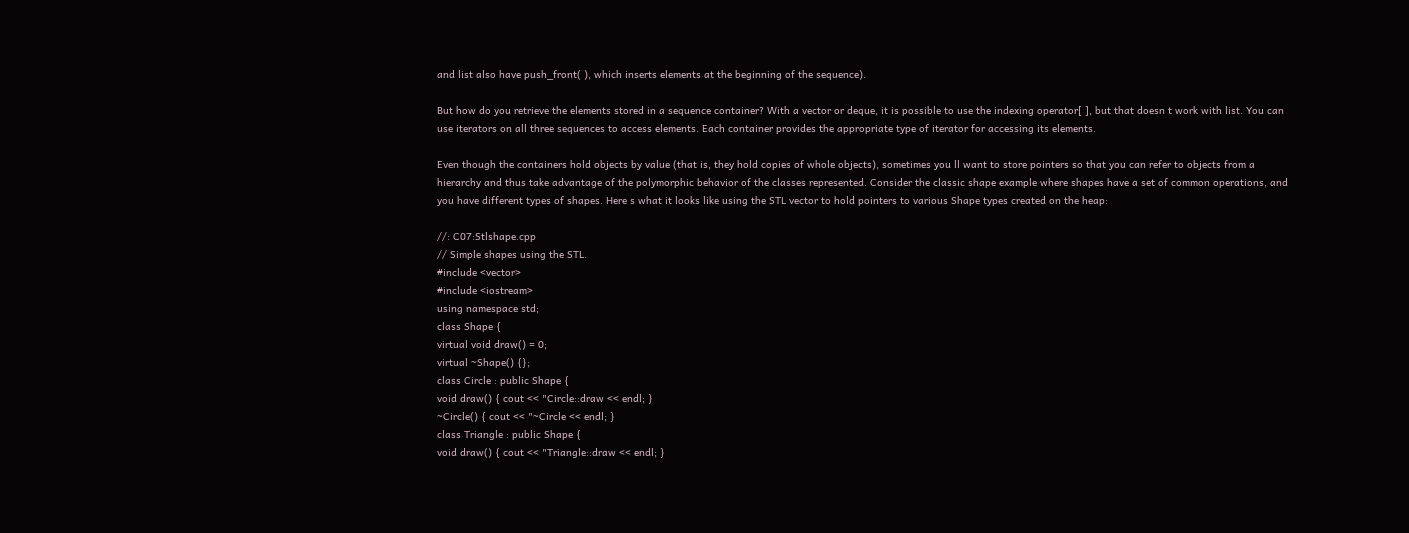and list also have push_front( ), which inserts elements at the beginning of the sequence).

But how do you retrieve the elements stored in a sequence container? With a vector or deque, it is possible to use the indexing operator[ ], but that doesn t work with list. You can use iterators on all three sequences to access elements. Each container provides the appropriate type of iterator for accessing its elements.

Even though the containers hold objects by value (that is, they hold copies of whole objects), sometimes you ll want to store pointers so that you can refer to objects from a hierarchy and thus take advantage of the polymorphic behavior of the classes represented. Consider the classic shape example where shapes have a set of common operations, and you have different types of shapes. Here s what it looks like using the STL vector to hold pointers to various Shape types created on the heap:

//: C07:Stlshape.cpp
// Simple shapes using the STL.
#include <vector>
#include <iostream>
using namespace std;
class Shape {
virtual void draw() = 0;
virtual ~Shape() {};
class Circle : public Shape {
void draw() { cout << "Circle::draw << endl; }
~Circle() { cout << "~Circle << endl; }
class Triangle : public Shape {
void draw() { cout << "Triangle::draw << endl; }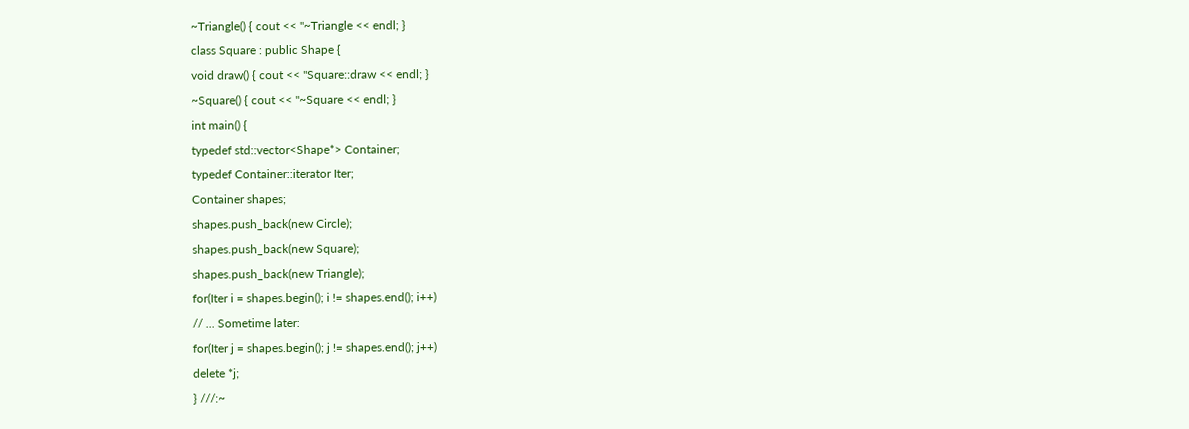~Triangle() { cout << "~Triangle << endl; }
class Square : public Shape {
void draw() { cout << "Square::draw << endl; }
~Square() { cout << "~Square << endl; }
int main() {
typedef std::vector<Shape*> Container;
typedef Container::iterator Iter;
Container shapes;
shapes.push_back(new Circle);
shapes.push_back(new Square);
shapes.push_back(new Triangle);
for(Iter i = shapes.begin(); i != shapes.end(); i++)
// ... Sometime later:
for(Iter j = shapes.begin(); j != shapes.end(); j++)
delete *j;
} ///:~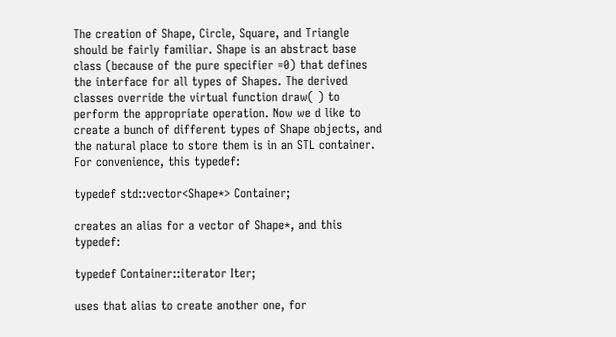The creation of Shape, Circle, Square, and Triangle should be fairly familiar. Shape is an abstract base class (because of the pure specifier =0) that defines the interface for all types of Shapes. The derived classes override the virtual function draw( ) to perform the appropriate operation. Now we d like to create a bunch of different types of Shape objects, and the natural place to store them is in an STL container. For convenience, this typedef:

typedef std::vector<Shape*> Container;

creates an alias for a vector of Shape*, and this typedef:

typedef Container::iterator Iter;

uses that alias to create another one, for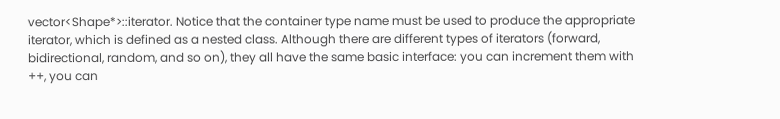vector<Shape*>::iterator. Notice that the container type name must be used to produce the appropriate iterator, which is defined as a nested class. Although there are different types of iterators (forward, bidirectional, random, and so on), they all have the same basic interface: you can increment them with ++, you can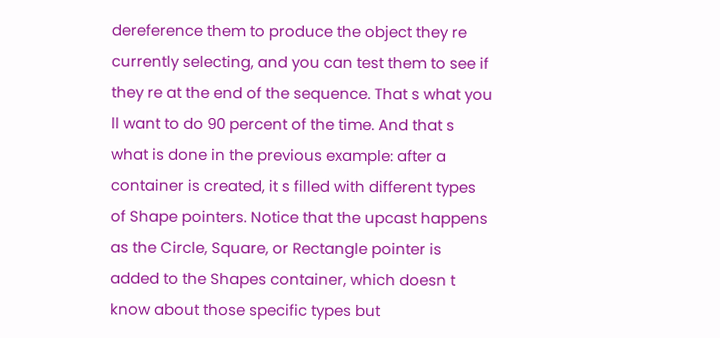dereference them to produce the object they re currently selecting, and you can test them to see if they re at the end of the sequence. That s what you ll want to do 90 percent of the time. And that s what is done in the previous example: after a container is created, it s filled with different types of Shape pointers. Notice that the upcast happens as the Circle, Square, or Rectangle pointer is added to the Shapes container, which doesn t know about those specific types but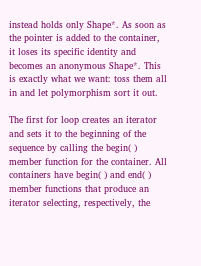instead holds only Shape*. As soon as the pointer is added to the container, it loses its specific identity and becomes an anonymous Shape*. This is exactly what we want: toss them all in and let polymorphism sort it out.

The first for loop creates an iterator and sets it to the beginning of the sequence by calling the begin( ) member function for the container. All containers have begin( ) and end( ) member functions that produce an iterator selecting, respectively, the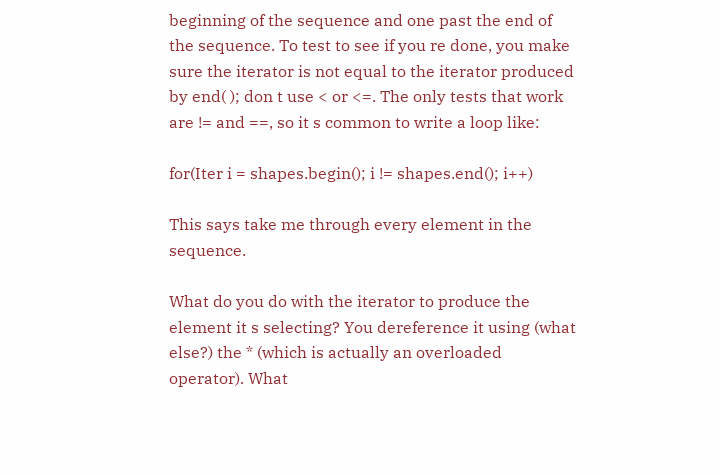beginning of the sequence and one past the end of the sequence. To test to see if you re done, you make sure the iterator is not equal to the iterator produced by end( ); don t use < or <=. The only tests that work are != and ==, so it s common to write a loop like:

for(Iter i = shapes.begin(); i != shapes.end(); i++)

This says take me through every element in the sequence.

What do you do with the iterator to produce the element it s selecting? You dereference it using (what else?) the * (which is actually an overloaded operator). What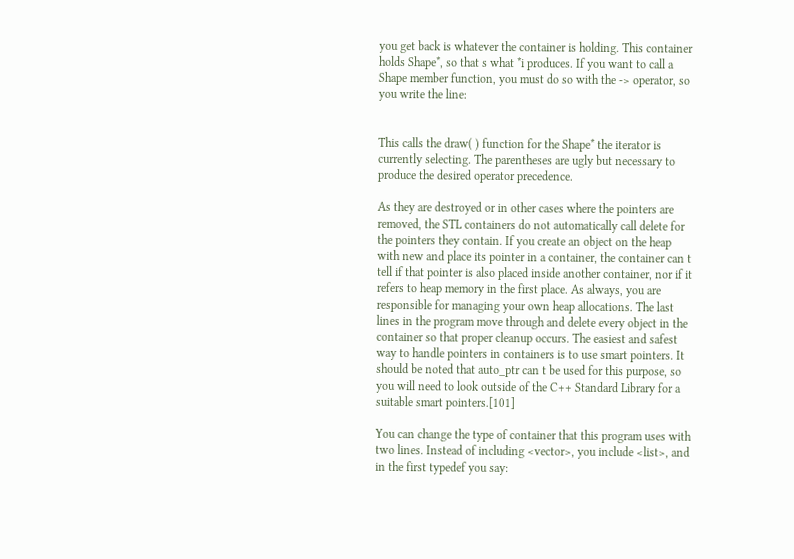you get back is whatever the container is holding. This container holds Shape*, so that s what *i produces. If you want to call a Shape member function, you must do so with the -> operator, so you write the line:


This calls the draw( ) function for the Shape* the iterator is currently selecting. The parentheses are ugly but necessary to produce the desired operator precedence.

As they are destroyed or in other cases where the pointers are removed, the STL containers do not automatically call delete for the pointers they contain. If you create an object on the heap with new and place its pointer in a container, the container can t tell if that pointer is also placed inside another container, nor if it refers to heap memory in the first place. As always, you are responsible for managing your own heap allocations. The last lines in the program move through and delete every object in the container so that proper cleanup occurs. The easiest and safest way to handle pointers in containers is to use smart pointers. It should be noted that auto_ptr can t be used for this purpose, so you will need to look outside of the C++ Standard Library for a suitable smart pointers.[101]

You can change the type of container that this program uses with two lines. Instead of including <vector>, you include <list>, and in the first typedef you say: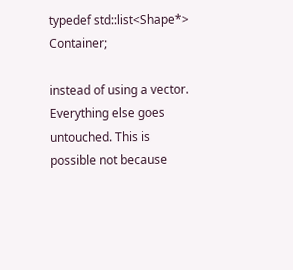typedef std::list<Shape*> Container;

instead of using a vector. Everything else goes untouched. This is possible not because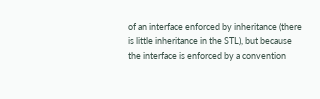of an interface enforced by inheritance (there is little inheritance in the STL), but because the interface is enforced by a convention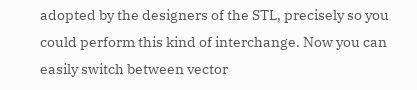adopted by the designers of the STL, precisely so you could perform this kind of interchange. Now you can easily switch between vector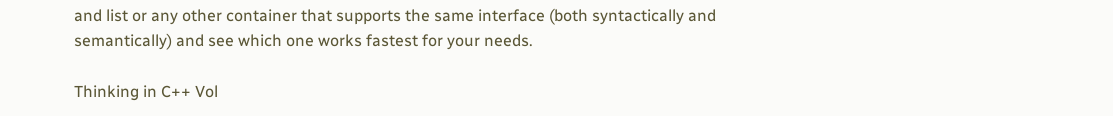and list or any other container that supports the same interface (both syntactically and semantically) and see which one works fastest for your needs.

Thinking in C++ Vol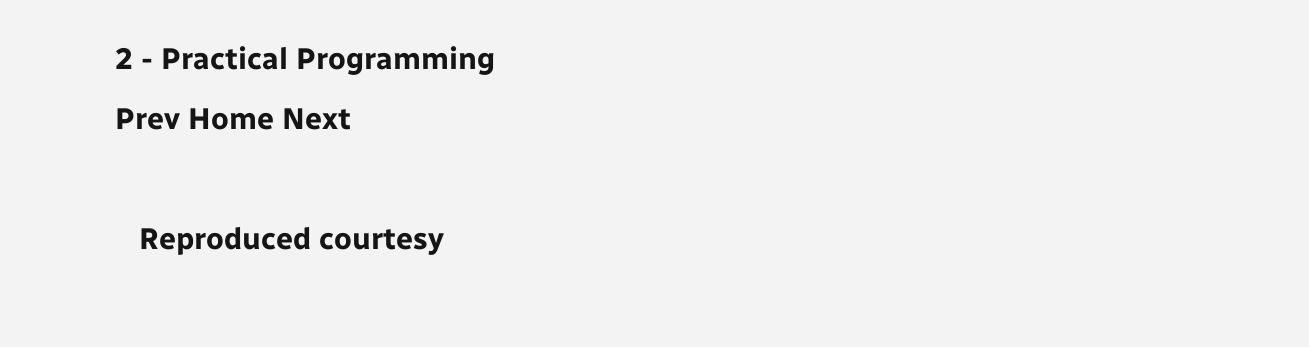2 - Practical Programming
Prev Home Next

   Reproduced courtesy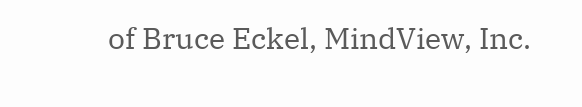of Bruce Eckel, MindView, Inc.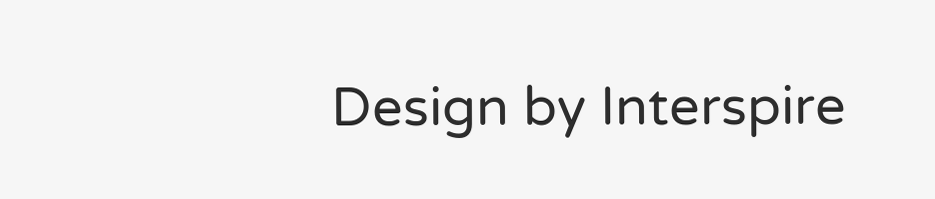Design by Interspire